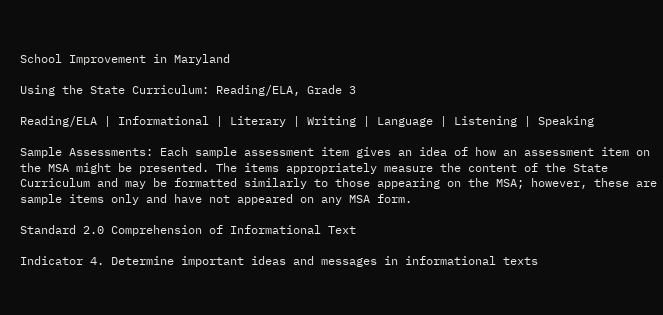School Improvement in Maryland

Using the State Curriculum: Reading/ELA, Grade 3

Reading/ELA | Informational | Literary | Writing | Language | Listening | Speaking

Sample Assessments: Each sample assessment item gives an idea of how an assessment item on the MSA might be presented. The items appropriately measure the content of the State Curriculum and may be formatted similarly to those appearing on the MSA; however, these are sample items only and have not appeared on any MSA form.

Standard 2.0 Comprehension of Informational Text

Indicator 4. Determine important ideas and messages in informational texts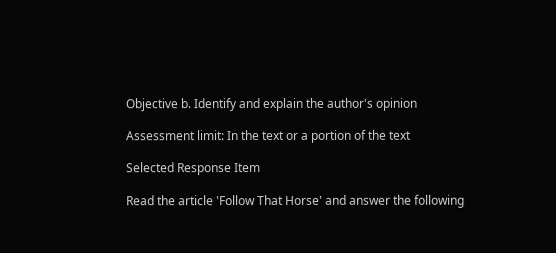Objective b. Identify and explain the author's opinion

Assessment limit: In the text or a portion of the text

Selected Response Item

Read the article 'Follow That Horse' and answer the following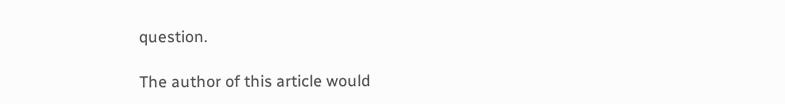question.

The author of this article would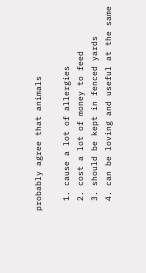probably agree that animals

  1. cause a lot of allergies
  2. cost a lot of money to feed
  3. should be kept in fenced yards
  4. can be loving and useful at the same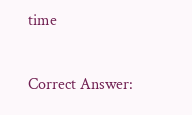time

Correct Answer: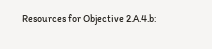Resources for Objective 2.A.4.b: